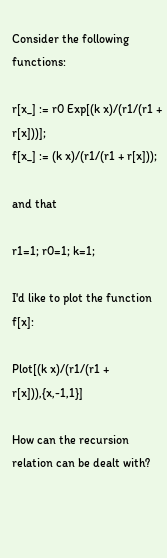Consider the following functions:

r[x_] := r0 Exp[(k x)/(r1/(r1 + r[x]))];
f[x_] := (k x)/(r1/(r1 + r[x]));

and that

r1=1; r0=1; k=1;

I'd like to plot the function f[x]:

Plot[(k x)/(r1/(r1 + r[x])),{x,-1,1}]

How can the recursion relation can be dealt with?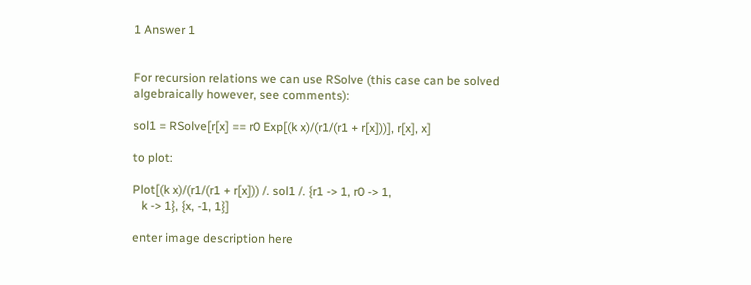1 Answer 1


For recursion relations we can use RSolve (this case can be solved algebraically however, see comments):

sol1 = RSolve[r[x] == r0 Exp[(k x)/(r1/(r1 + r[x]))], r[x], x]

to plot:

Plot[(k x)/(r1/(r1 + r[x])) /. sol1 /. {r1 -> 1, r0 -> 1,
   k -> 1}, {x, -1, 1}]

enter image description here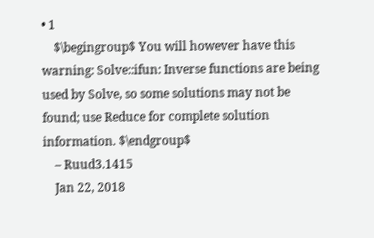• 1
    $\begingroup$ You will however have this warning: Solve::ifun: Inverse functions are being used by Solve, so some solutions may not be found; use Reduce for complete solution information. $\endgroup$
    – Ruud3.1415
    Jan 22, 2018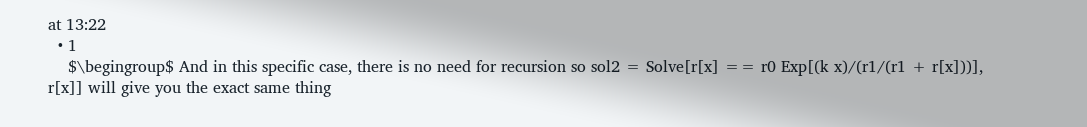at 13:22
  • 1
    $\begingroup$ And in this specific case, there is no need for recursion so sol2 = Solve[r[x] == r0 Exp[(k x)/(r1/(r1 + r[x]))], r[x]] will give you the exact same thing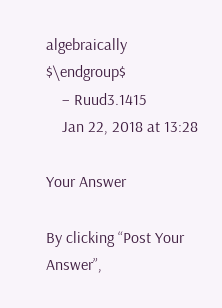algebraically $\endgroup$
    – Ruud3.1415
    Jan 22, 2018 at 13:28

Your Answer

By clicking “Post Your Answer”,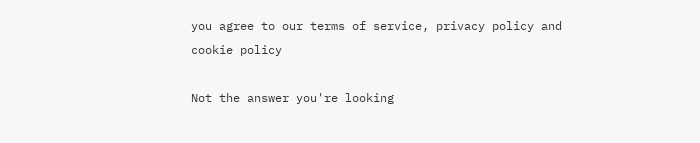you agree to our terms of service, privacy policy and cookie policy

Not the answer you're looking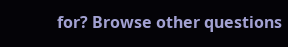for? Browse other questions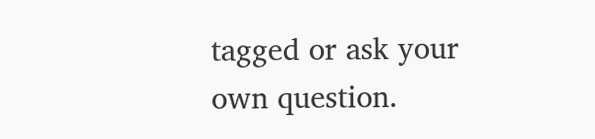tagged or ask your own question.